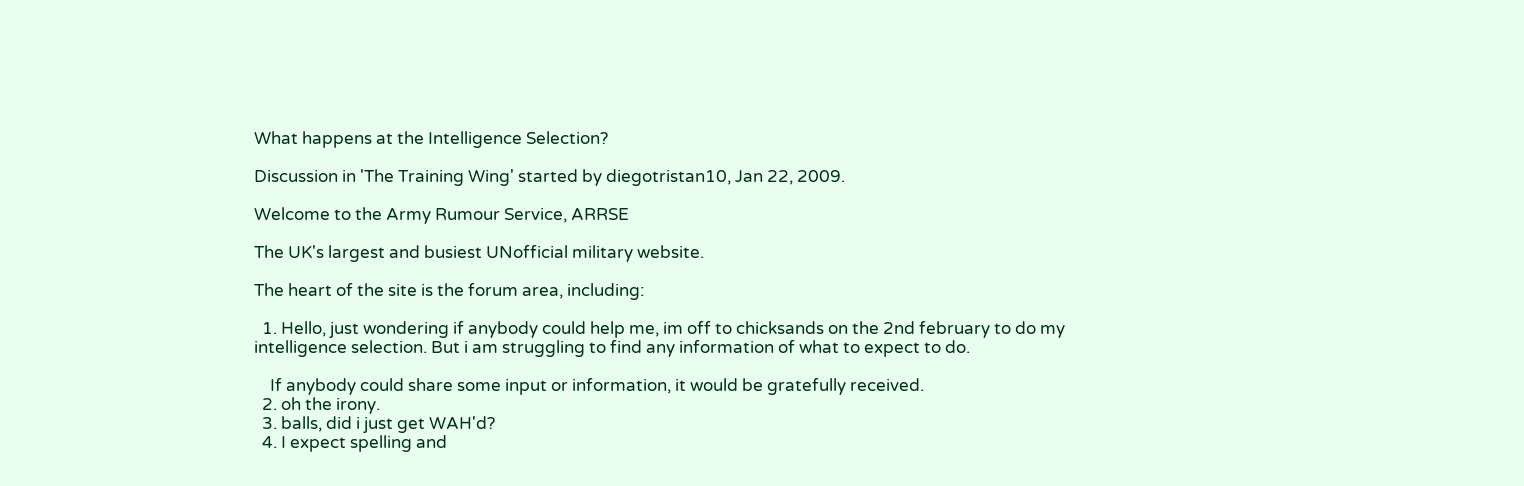What happens at the Intelligence Selection?

Discussion in 'The Training Wing' started by diegotristan10, Jan 22, 2009.

Welcome to the Army Rumour Service, ARRSE

The UK's largest and busiest UNofficial military website.

The heart of the site is the forum area, including:

  1. Hello, just wondering if anybody could help me, im off to chicksands on the 2nd february to do my intelligence selection. But i am struggling to find any information of what to expect to do.

    If anybody could share some input or information, it would be gratefully received.
  2. oh the irony.
  3. balls, did i just get WAH'd?
  4. I expect spelling and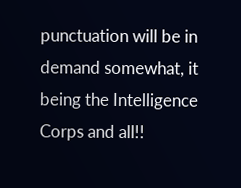punctuation will be in demand somewhat, it being the Intelligence Corps and all!!